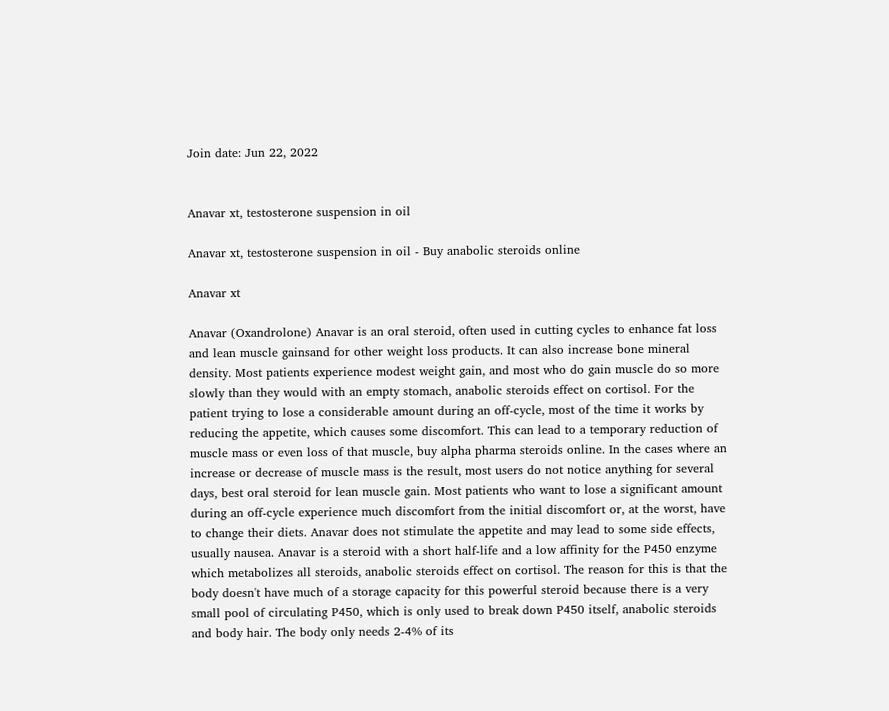Join date: Jun 22, 2022


Anavar xt, testosterone suspension in oil

Anavar xt, testosterone suspension in oil - Buy anabolic steroids online

Anavar xt

Anavar (Oxandrolone) Anavar is an oral steroid, often used in cutting cycles to enhance fat loss and lean muscle gainsand for other weight loss products. It can also increase bone mineral density. Most patients experience modest weight gain, and most who do gain muscle do so more slowly than they would with an empty stomach, anabolic steroids effect on cortisol. For the patient trying to lose a considerable amount during an off-cycle, most of the time it works by reducing the appetite, which causes some discomfort. This can lead to a temporary reduction of muscle mass or even loss of that muscle, buy alpha pharma steroids online. In the cases where an increase or decrease of muscle mass is the result, most users do not notice anything for several days, best oral steroid for lean muscle gain. Most patients who want to lose a significant amount during an off-cycle experience much discomfort from the initial discomfort or, at the worst, have to change their diets. Anavar does not stimulate the appetite and may lead to some side effects, usually nausea. Anavar is a steroid with a short half-life and a low affinity for the P450 enzyme which metabolizes all steroids, anabolic steroids effect on cortisol. The reason for this is that the body doesn't have much of a storage capacity for this powerful steroid because there is a very small pool of circulating P450, which is only used to break down P450 itself, anabolic steroids and body hair. The body only needs 2-4% of its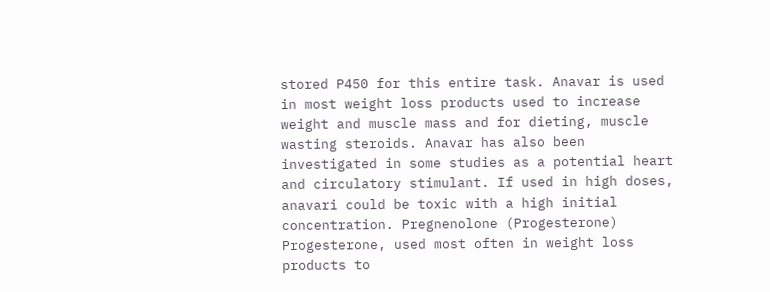stored P450 for this entire task. Anavar is used in most weight loss products used to increase weight and muscle mass and for dieting, muscle wasting steroids. Anavar has also been investigated in some studies as a potential heart and circulatory stimulant. If used in high doses, anavari could be toxic with a high initial concentration. Pregnenolone (Progesterone) Progesterone, used most often in weight loss products to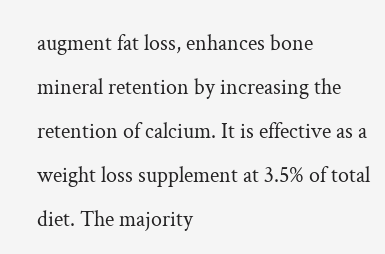augment fat loss, enhances bone mineral retention by increasing the retention of calcium. It is effective as a weight loss supplement at 3.5% of total diet. The majority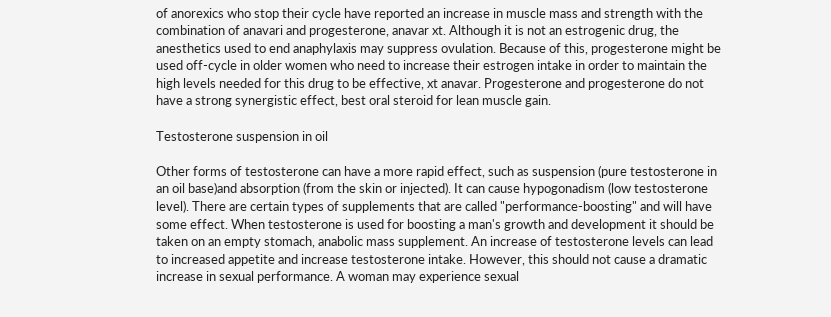of anorexics who stop their cycle have reported an increase in muscle mass and strength with the combination of anavari and progesterone, anavar xt. Although it is not an estrogenic drug, the anesthetics used to end anaphylaxis may suppress ovulation. Because of this, progesterone might be used off-cycle in older women who need to increase their estrogen intake in order to maintain the high levels needed for this drug to be effective, xt anavar. Progesterone and progesterone do not have a strong synergistic effect, best oral steroid for lean muscle gain.

Testosterone suspension in oil

Other forms of testosterone can have a more rapid effect, such as suspension (pure testosterone in an oil base)and absorption (from the skin or injected). It can cause hypogonadism (low testosterone level). There are certain types of supplements that are called "performance-boosting" and will have some effect. When testosterone is used for boosting a man's growth and development it should be taken on an empty stomach, anabolic mass supplement. An increase of testosterone levels can lead to increased appetite and increase testosterone intake. However, this should not cause a dramatic increase in sexual performance. A woman may experience sexual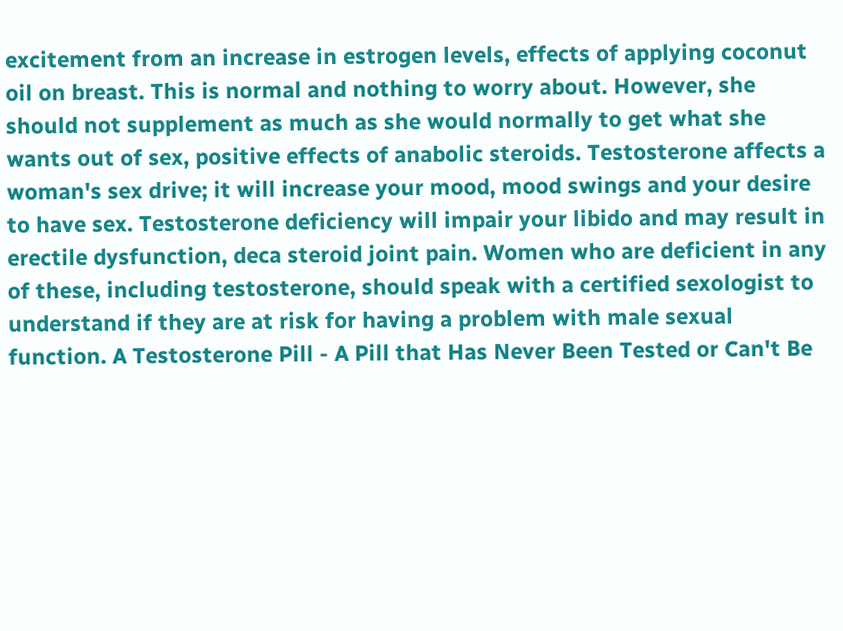excitement from an increase in estrogen levels, effects of applying coconut oil on breast. This is normal and nothing to worry about. However, she should not supplement as much as she would normally to get what she wants out of sex, positive effects of anabolic steroids. Testosterone affects a woman's sex drive; it will increase your mood, mood swings and your desire to have sex. Testosterone deficiency will impair your libido and may result in erectile dysfunction, deca steroid joint pain. Women who are deficient in any of these, including testosterone, should speak with a certified sexologist to understand if they are at risk for having a problem with male sexual function. A Testosterone Pill - A Pill that Has Never Been Tested or Can't Be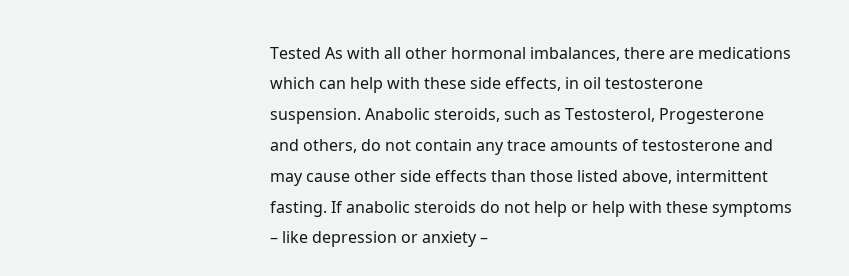Tested As with all other hormonal imbalances, there are medications which can help with these side effects, in oil testosterone suspension. Anabolic steroids, such as Testosterol, Progesterone and others, do not contain any trace amounts of testosterone and may cause other side effects than those listed above, intermittent fasting. If anabolic steroids do not help or help with these symptoms – like depression or anxiety –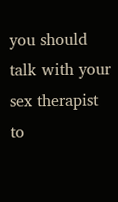you should talk with your sex therapist to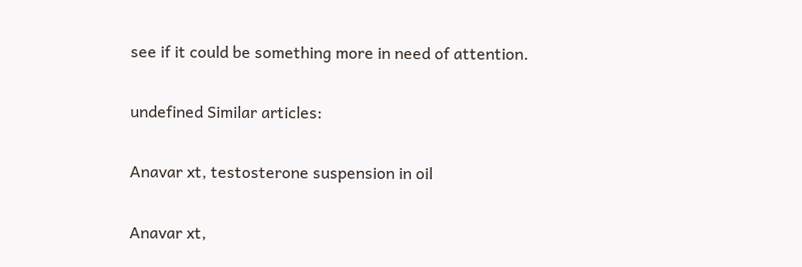see if it could be something more in need of attention.

undefined Similar articles:

Anavar xt, testosterone suspension in oil

Anavar xt,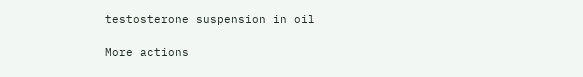testosterone suspension in oil

More actions